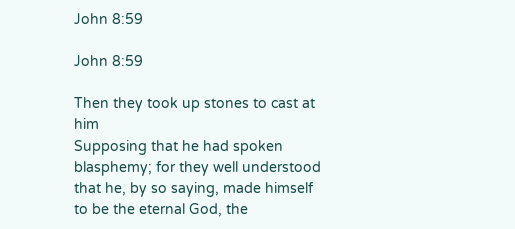John 8:59

John 8:59

Then they took up stones to cast at him
Supposing that he had spoken blasphemy; for they well understood that he, by so saying, made himself to be the eternal God, the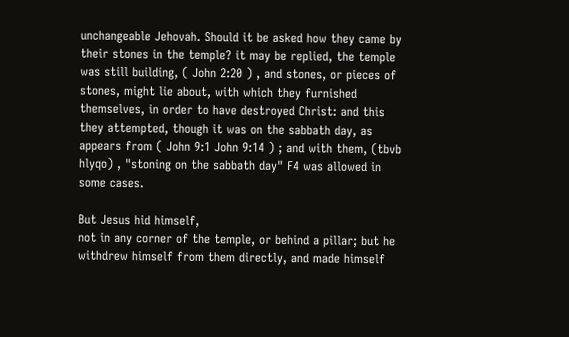unchangeable Jehovah. Should it be asked how they came by their stones in the temple? it may be replied, the temple was still building, ( John 2:20 ) , and stones, or pieces of stones, might lie about, with which they furnished themselves, in order to have destroyed Christ: and this they attempted, though it was on the sabbath day, as appears from ( John 9:1 John 9:14 ) ; and with them, (tbvb hlyqo) , "stoning on the sabbath day" F4 was allowed in some cases.

But Jesus hid himself,
not in any corner of the temple, or behind a pillar; but he withdrew himself from them directly, and made himself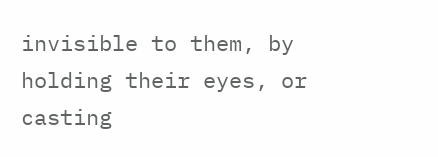invisible to them, by holding their eyes, or casting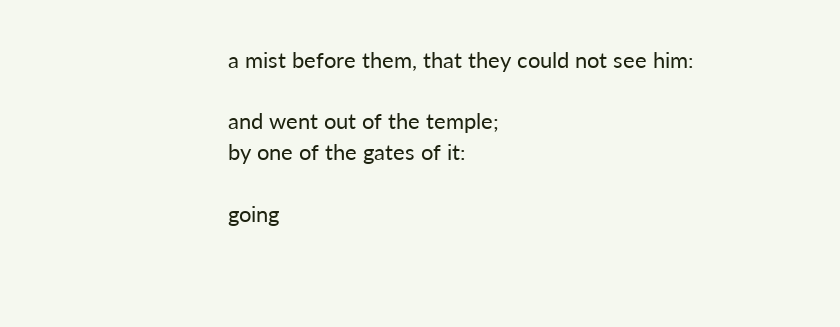a mist before them, that they could not see him:

and went out of the temple;
by one of the gates of it:

going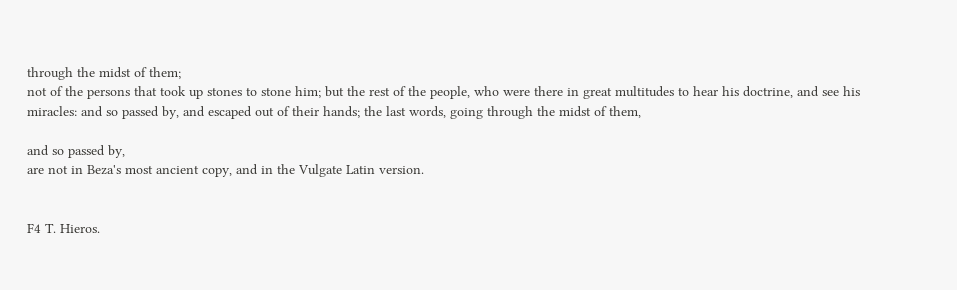through the midst of them;
not of the persons that took up stones to stone him; but the rest of the people, who were there in great multitudes to hear his doctrine, and see his miracles: and so passed by, and escaped out of their hands; the last words, going through the midst of them,

and so passed by,
are not in Beza's most ancient copy, and in the Vulgate Latin version.


F4 T. Hieros.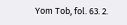Yom Tob, fol. 63. 2.